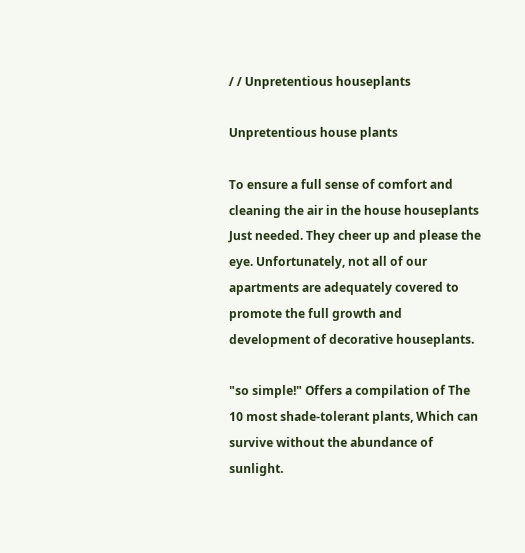/ / Unpretentious houseplants

Unpretentious house plants

To ensure a full sense of comfort and cleaning the air in the house houseplants Just needed. They cheer up and please the eye. Unfortunately, not all of our apartments are adequately covered to promote the full growth and development of decorative houseplants.

"so simple!" Offers a compilation of The 10 most shade-tolerant plants, Which can survive without the abundance of sunlight.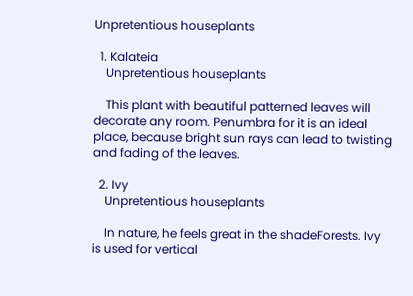Unpretentious houseplants

  1. Kalateia
    Unpretentious houseplants

    This plant with beautiful patterned leaves will decorate any room. Penumbra for it is an ideal place, because bright sun rays can lead to twisting and fading of the leaves.

  2. Ivy
    Unpretentious houseplants

    In nature, he feels great in the shadeForests. Ivy is used for vertical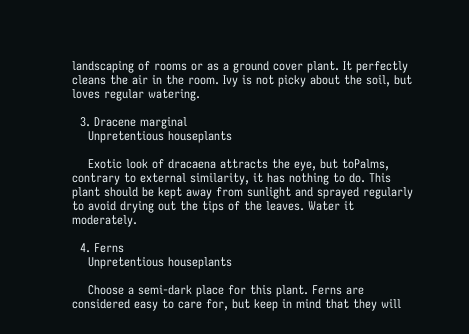landscaping of rooms or as a ground cover plant. It perfectly cleans the air in the room. Ivy is not picky about the soil, but loves regular watering.

  3. Dracene marginal
    Unpretentious houseplants

    Exotic look of dracaena attracts the eye, but toPalms, contrary to external similarity, it has nothing to do. This plant should be kept away from sunlight and sprayed regularly to avoid drying out the tips of the leaves. Water it moderately.

  4. Ferns
    Unpretentious houseplants

    Choose a semi-dark place for this plant. Ferns are considered easy to care for, but keep in mind that they will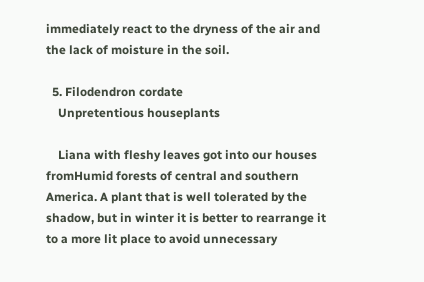immediately react to the dryness of the air and the lack of moisture in the soil.

  5. Filodendron cordate
    Unpretentious houseplants

    Liana with fleshy leaves got into our houses fromHumid forests of central and southern America. A plant that is well tolerated by the shadow, but in winter it is better to rearrange it to a more lit place to avoid unnecessary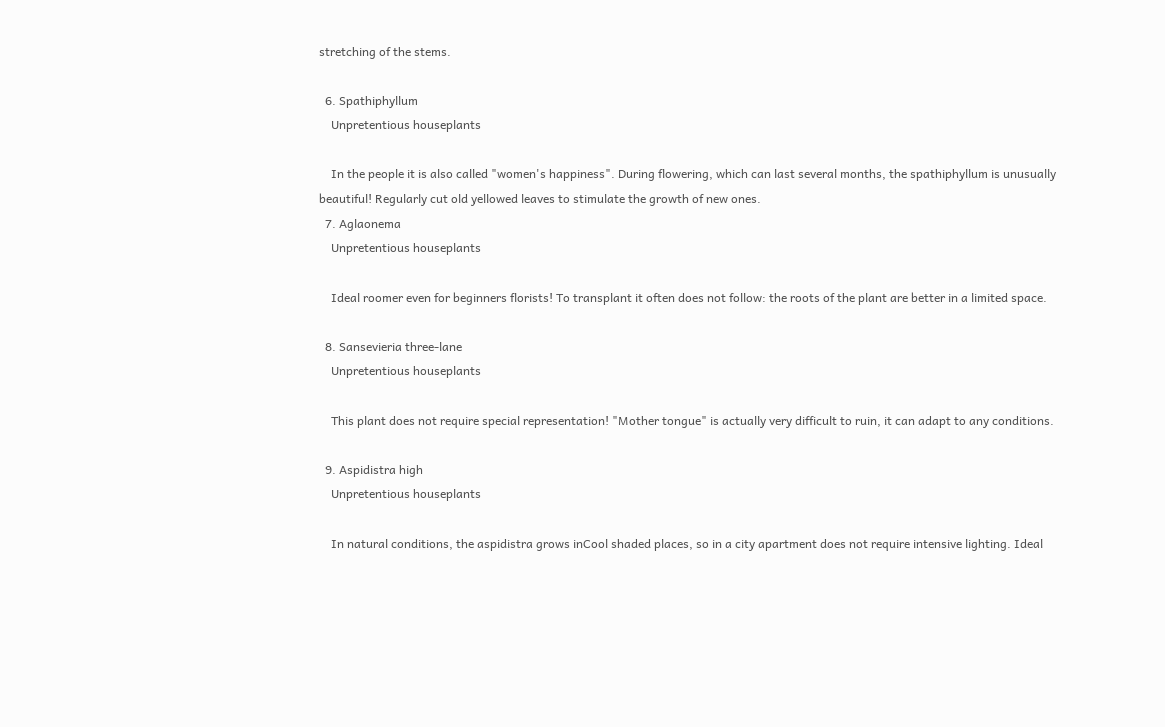stretching of the stems.

  6. Spathiphyllum
    Unpretentious houseplants

    In the people it is also called "women's happiness". During flowering, which can last several months, the spathiphyllum is unusually beautiful! Regularly cut old yellowed leaves to stimulate the growth of new ones.
  7. Aglaonema
    Unpretentious houseplants

    Ideal roomer even for beginners florists! To transplant it often does not follow: the roots of the plant are better in a limited space.

  8. Sansevieria three-lane
    Unpretentious houseplants

    This plant does not require special representation! "Mother tongue" is actually very difficult to ruin, it can adapt to any conditions.

  9. Aspidistra high
    Unpretentious houseplants

    In natural conditions, the aspidistra grows inCool shaded places, so in a city apartment does not require intensive lighting. Ideal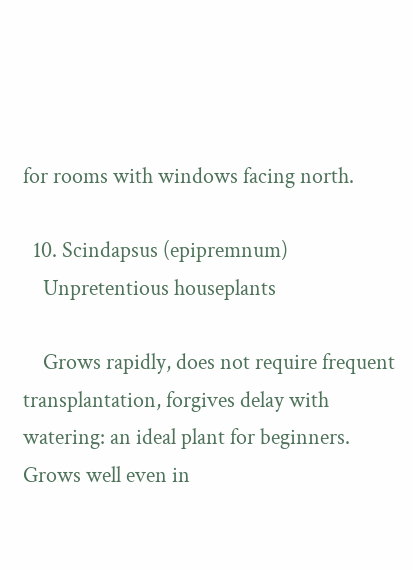for rooms with windows facing north.

  10. Scindapsus (epipremnum)
    Unpretentious houseplants

    Grows rapidly, does not require frequent transplantation, forgives delay with watering: an ideal plant for beginners. Grows well even in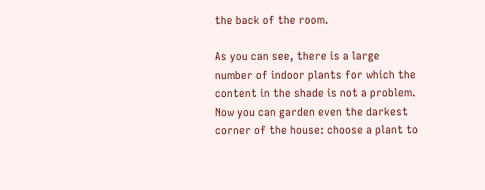the back of the room.

As you can see, there is a large number of indoor plants for which the content in the shade is not a problem. Now you can garden even the darkest corner of the house: choose a plant to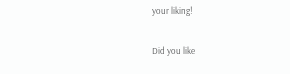your liking!

Did you like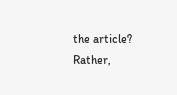the article? Rather,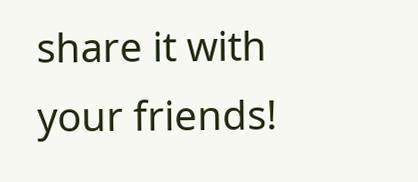share it with your friends!